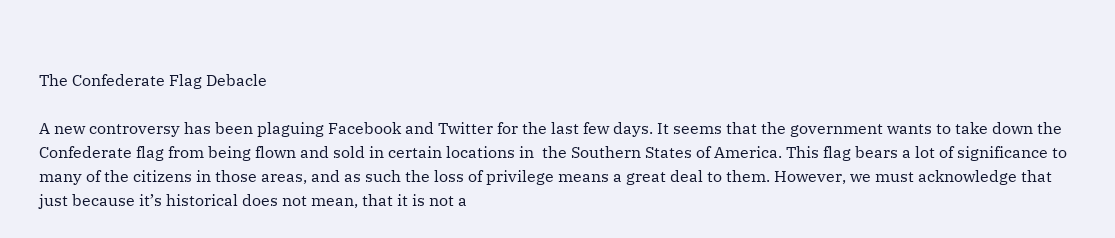The Confederate Flag Debacle

A new controversy has been plaguing Facebook and Twitter for the last few days. It seems that the government wants to take down the Confederate flag from being flown and sold in certain locations in  the Southern States of America. This flag bears a lot of significance to many of the citizens in those areas, and as such the loss of privilege means a great deal to them. However, we must acknowledge that just because it’s historical does not mean, that it is not a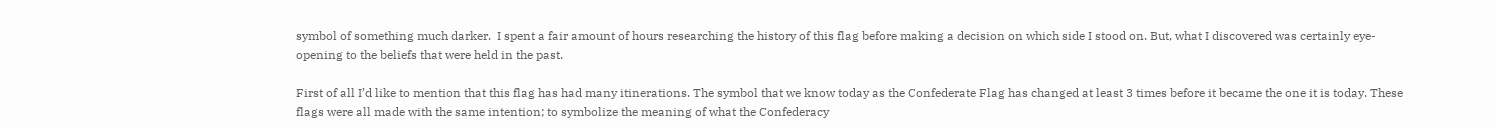symbol of something much darker.  I spent a fair amount of hours researching the history of this flag before making a decision on which side I stood on. But, what I discovered was certainly eye-opening to the beliefs that were held in the past.

First of all I’d like to mention that this flag has had many itinerations. The symbol that we know today as the Confederate Flag has changed at least 3 times before it became the one it is today. These flags were all made with the same intention; to symbolize the meaning of what the Confederacy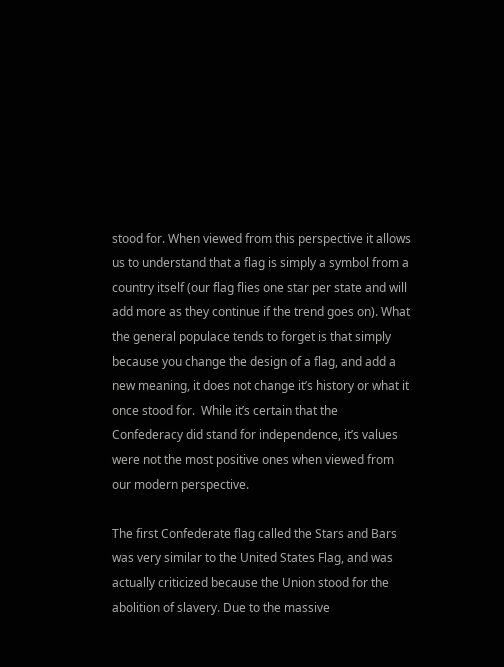stood for. When viewed from this perspective it allows us to understand that a flag is simply a symbol from a country itself (our flag flies one star per state and will add more as they continue if the trend goes on). What the general populace tends to forget is that simply because you change the design of a flag, and add a new meaning, it does not change it’s history or what it once stood for.  While it’s certain that the Confederacy did stand for independence, it’s values were not the most positive ones when viewed from our modern perspective.

The first Confederate flag called the Stars and Bars was very similar to the United States Flag, and was actually criticized because the Union stood for the abolition of slavery. Due to the massive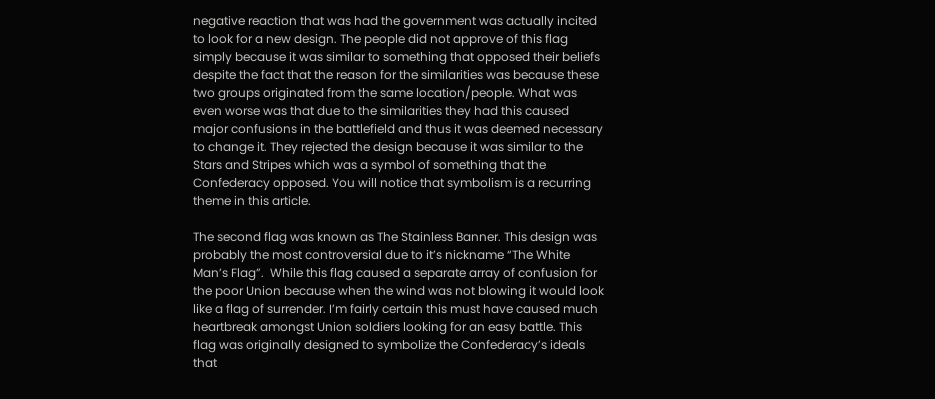negative reaction that was had the government was actually incited to look for a new design. The people did not approve of this flag simply because it was similar to something that opposed their beliefs despite the fact that the reason for the similarities was because these two groups originated from the same location/people. What was even worse was that due to the similarities they had this caused major confusions in the battlefield and thus it was deemed necessary to change it. They rejected the design because it was similar to the Stars and Stripes which was a symbol of something that the Confederacy opposed. You will notice that symbolism is a recurring theme in this article.

The second flag was known as The Stainless Banner. This design was probably the most controversial due to it’s nickname “The White Man’s Flag”.  While this flag caused a separate array of confusion for the poor Union because when the wind was not blowing it would look like a flag of surrender. I’m fairly certain this must have caused much heartbreak amongst Union soldiers looking for an easy battle. This flag was originally designed to symbolize the Confederacy’s ideals that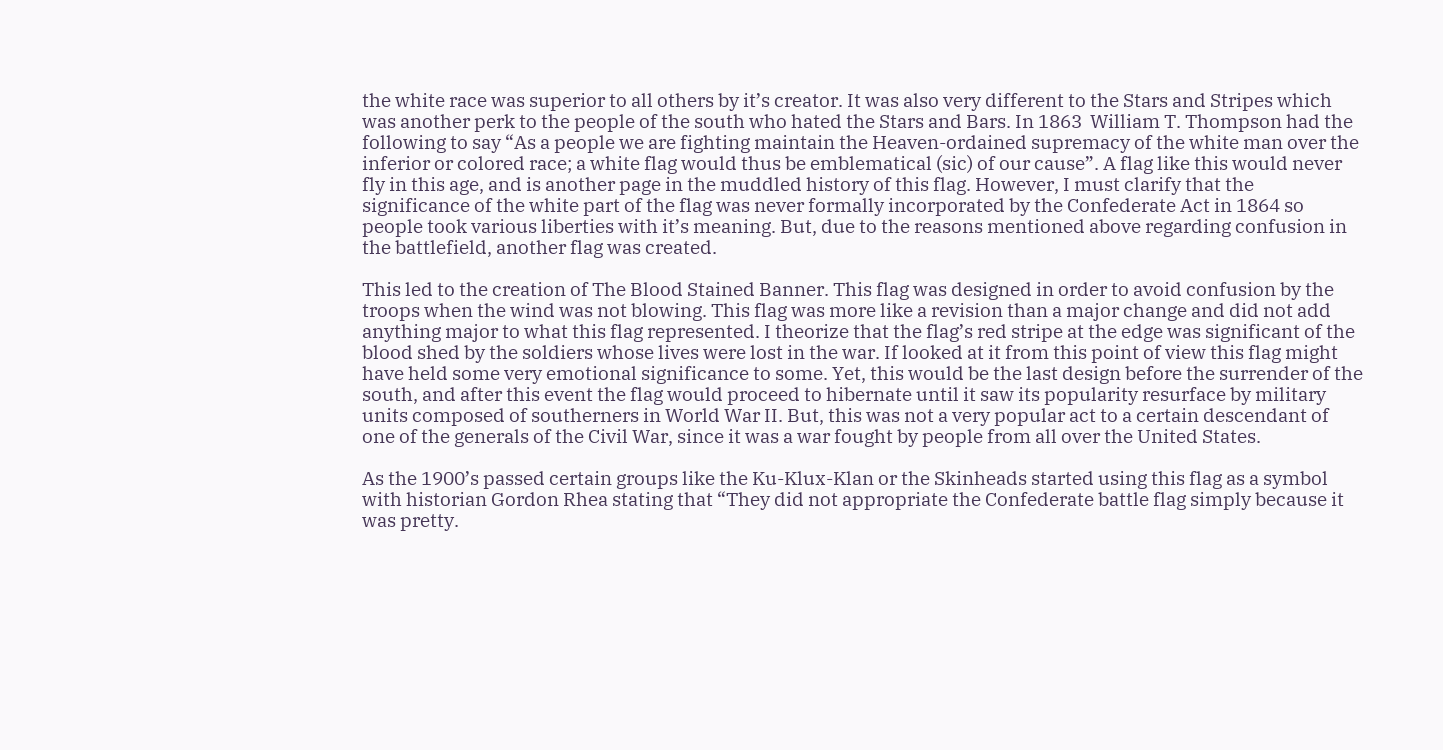the white race was superior to all others by it’s creator. It was also very different to the Stars and Stripes which was another perk to the people of the south who hated the Stars and Bars. In 1863  William T. Thompson had the following to say “As a people we are fighting maintain the Heaven-ordained supremacy of the white man over the inferior or colored race; a white flag would thus be emblematical (sic) of our cause”. A flag like this would never fly in this age, and is another page in the muddled history of this flag. However, I must clarify that the significance of the white part of the flag was never formally incorporated by the Confederate Act in 1864 so people took various liberties with it’s meaning. But, due to the reasons mentioned above regarding confusion in the battlefield, another flag was created.

This led to the creation of The Blood Stained Banner. This flag was designed in order to avoid confusion by the troops when the wind was not blowing. This flag was more like a revision than a major change and did not add anything major to what this flag represented. I theorize that the flag’s red stripe at the edge was significant of the blood shed by the soldiers whose lives were lost in the war. If looked at it from this point of view this flag might have held some very emotional significance to some. Yet, this would be the last design before the surrender of the south, and after this event the flag would proceed to hibernate until it saw its popularity resurface by military units composed of southerners in World War II. But, this was not a very popular act to a certain descendant of one of the generals of the Civil War, since it was a war fought by people from all over the United States.

As the 1900’s passed certain groups like the Ku-Klux-Klan or the Skinheads started using this flag as a symbol with historian Gordon Rhea stating that “They did not appropriate the Confederate battle flag simply because it was pretty.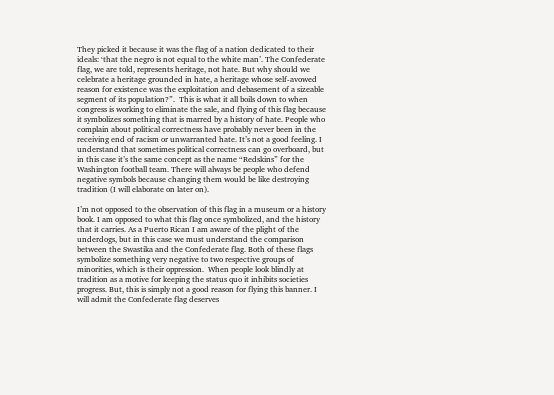They picked it because it was the flag of a nation dedicated to their ideals: ‘that the negro is not equal to the white man’. The Confederate flag, we are told, represents heritage, not hate. But why should we celebrate a heritage grounded in hate, a heritage whose self-avowed reason for existence was the exploitation and debasement of a sizeable segment of its population?”.  This is what it all boils down to when congress is working to eliminate the sale, and flying of this flag because it symbolizes something that is marred by a history of hate. People who complain about political correctness have probably never been in the receiving end of racism or unwarranted hate. It’s not a good feeling. I understand that sometimes political correctness can go overboard, but in this case it’s the same concept as the name “Redskins” for the Washington football team. There will always be people who defend negative symbols because changing them would be like destroying tradition (I will elaborate on later on).

I’m not opposed to the observation of this flag in a museum or a history book. I am opposed to what this flag once symbolized, and the history that it carries. As a Puerto Rican I am aware of the plight of the underdogs, but in this case we must understand the comparison between the Swastika and the Confederate flag. Both of these flags symbolize something very negative to two respective groups of minorities, which is their oppression.  When people look blindly at tradition as a motive for keeping the status quo it inhibits societies progress. But, this is simply not a good reason for flying this banner. I will admit the Confederate flag deserves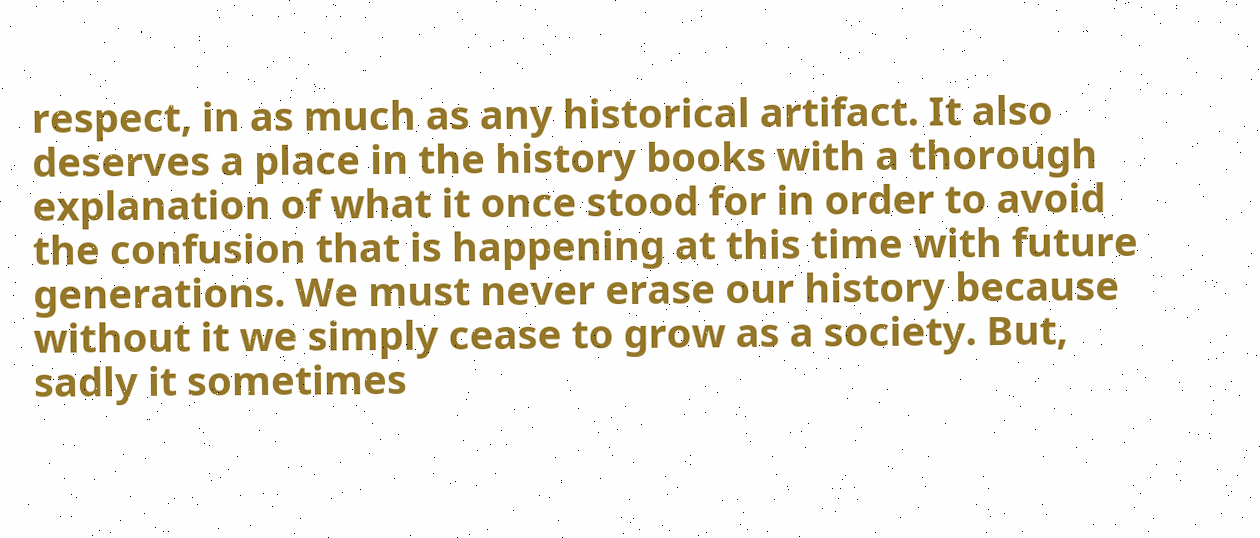respect, in as much as any historical artifact. It also deserves a place in the history books with a thorough explanation of what it once stood for in order to avoid the confusion that is happening at this time with future generations. We must never erase our history because without it we simply cease to grow as a society. But, sadly it sometimes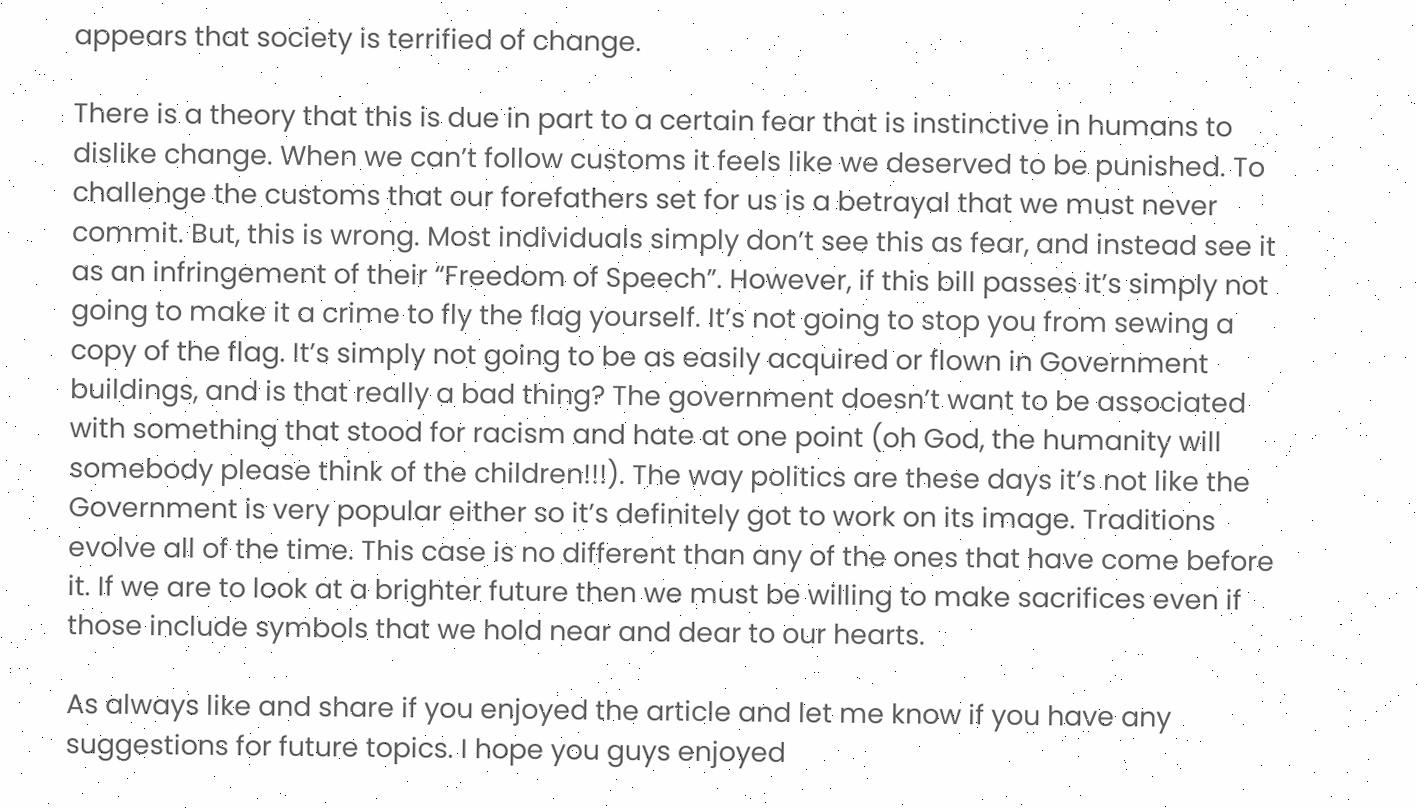appears that society is terrified of change.

There is a theory that this is due in part to a certain fear that is instinctive in humans to dislike change. When we can’t follow customs it feels like we deserved to be punished. To challenge the customs that our forefathers set for us is a betrayal that we must never commit. But, this is wrong. Most individuals simply don’t see this as fear, and instead see it as an infringement of their “Freedom of Speech”. However, if this bill passes it’s simply not going to make it a crime to fly the flag yourself. It’s not going to stop you from sewing a copy of the flag. It’s simply not going to be as easily acquired or flown in Government buildings, and is that really a bad thing? The government doesn’t want to be associated with something that stood for racism and hate at one point (oh God, the humanity will somebody please think of the children!!!). The way politics are these days it’s not like the Government is very popular either so it’s definitely got to work on its image. Traditions evolve all of the time. This case is no different than any of the ones that have come before it. If we are to look at a brighter future then we must be willing to make sacrifices even if those include symbols that we hold near and dear to our hearts.

As always like and share if you enjoyed the article and let me know if you have any suggestions for future topics. I hope you guys enjoyed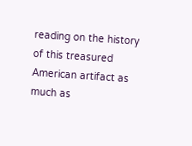reading on the history of this treasured American artifact as much as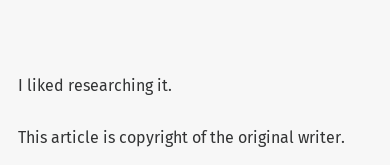I liked researching it.

This article is copyright of the original writer.